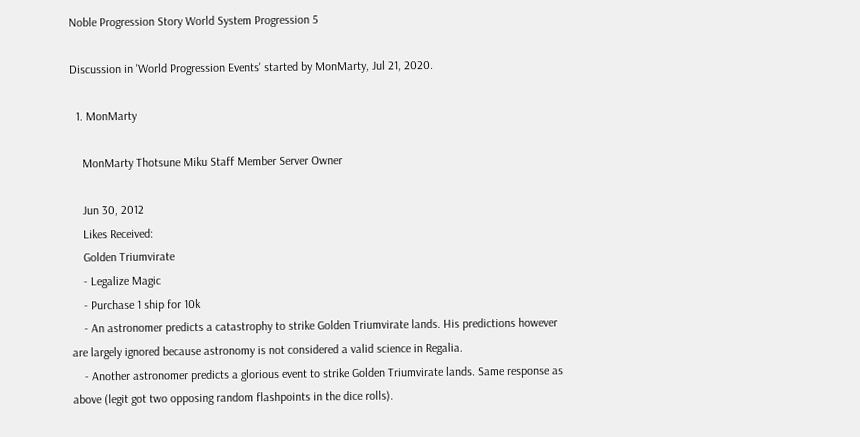Noble Progression Story World System Progression 5

Discussion in 'World Progression Events' started by MonMarty, Jul 21, 2020.

  1. MonMarty

    MonMarty Thotsune Miku Staff Member Server Owner

    Jun 30, 2012
    Likes Received:
    Golden Triumvirate
    - Legalize Magic
    - Purchase 1 ship for 10k
    - An astronomer predicts a catastrophy to strike Golden Triumvirate lands. His predictions however are largely ignored because astronomy is not considered a valid science in Regalia.
    - Another astronomer predicts a glorious event to strike Golden Triumvirate lands. Same response as above (legit got two opposing random flashpoints in the dice rolls).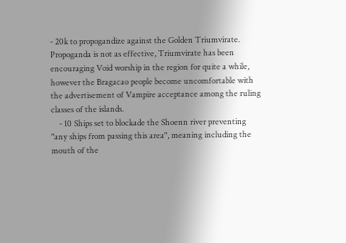- 20k to propogandize against the Golden Triumvirate. Propoganda is not as effective, Triumvirate has been encouraging Void worship in the region for quite a while, however the Bragacao people become uncomfortable with the advertisement of Vampire acceptance among the ruling classes of the islands.
    - 10 Ships set to blockade the Shoenn river preventing "any ships from passing this area", meaning including the mouth of the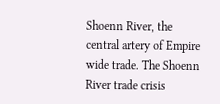Shoenn River, the central artery of Empire wide trade. The Shoenn River trade crisis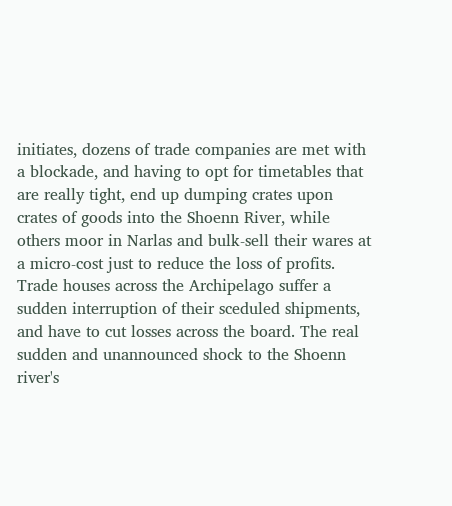initiates, dozens of trade companies are met with a blockade, and having to opt for timetables that are really tight, end up dumping crates upon crates of goods into the Shoenn River, while others moor in Narlas and bulk-sell their wares at a micro-cost just to reduce the loss of profits. Trade houses across the Archipelago suffer a sudden interruption of their sceduled shipments, and have to cut losses across the board. The real sudden and unannounced shock to the Shoenn river's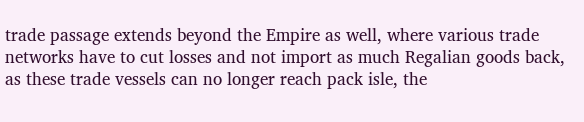trade passage extends beyond the Empire as well, where various trade networks have to cut losses and not import as much Regalian goods back, as these trade vessels can no longer reach pack isle, the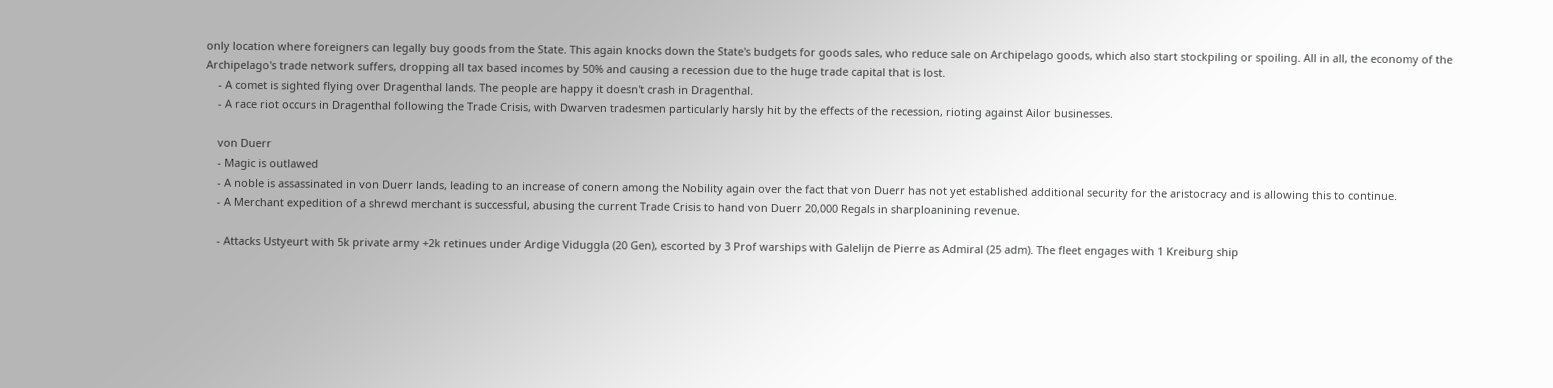only location where foreigners can legally buy goods from the State. This again knocks down the State's budgets for goods sales, who reduce sale on Archipelago goods, which also start stockpiling or spoiling. All in all, the economy of the Archipelago's trade network suffers, dropping all tax based incomes by 50% and causing a recession due to the huge trade capital that is lost.
    - A comet is sighted flying over Dragenthal lands. The people are happy it doesn't crash in Dragenthal.
    - A race riot occurs in Dragenthal following the Trade Crisis, with Dwarven tradesmen particularly harsly hit by the effects of the recession, rioting against Ailor businesses.

    von Duerr
    - Magic is outlawed
    - A noble is assassinated in von Duerr lands, leading to an increase of conern among the Nobility again over the fact that von Duerr has not yet established additional security for the aristocracy and is allowing this to continue.
    - A Merchant expedition of a shrewd merchant is successful, abusing the current Trade Crisis to hand von Duerr 20,000 Regals in sharploanining revenue.

    - Attacks Ustyeurt with 5k private army +2k retinues under Ardige Viduggla (20 Gen), escorted by 3 Prof warships with Galelijn de Pierre as Admiral (25 adm). The fleet engages with 1 Kreiburg ship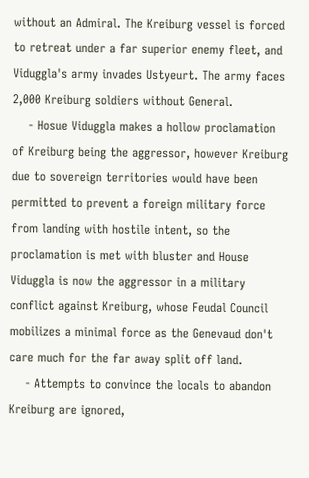without an Admiral. The Kreiburg vessel is forced to retreat under a far superior enemy fleet, and Viduggla's army invades Ustyeurt. The army faces 2,000 Kreiburg soldiers without General.
    - Hosue Viduggla makes a hollow proclamation of Kreiburg being the aggressor, however Kreiburg due to sovereign territories would have been permitted to prevent a foreign military force from landing with hostile intent, so the proclamation is met with bluster and House Viduggla is now the aggressor in a military conflict against Kreiburg, whose Feudal Council mobilizes a minimal force as the Genevaud don't care much for the far away split off land.
    - Attempts to convince the locals to abandon Kreiburg are ignored,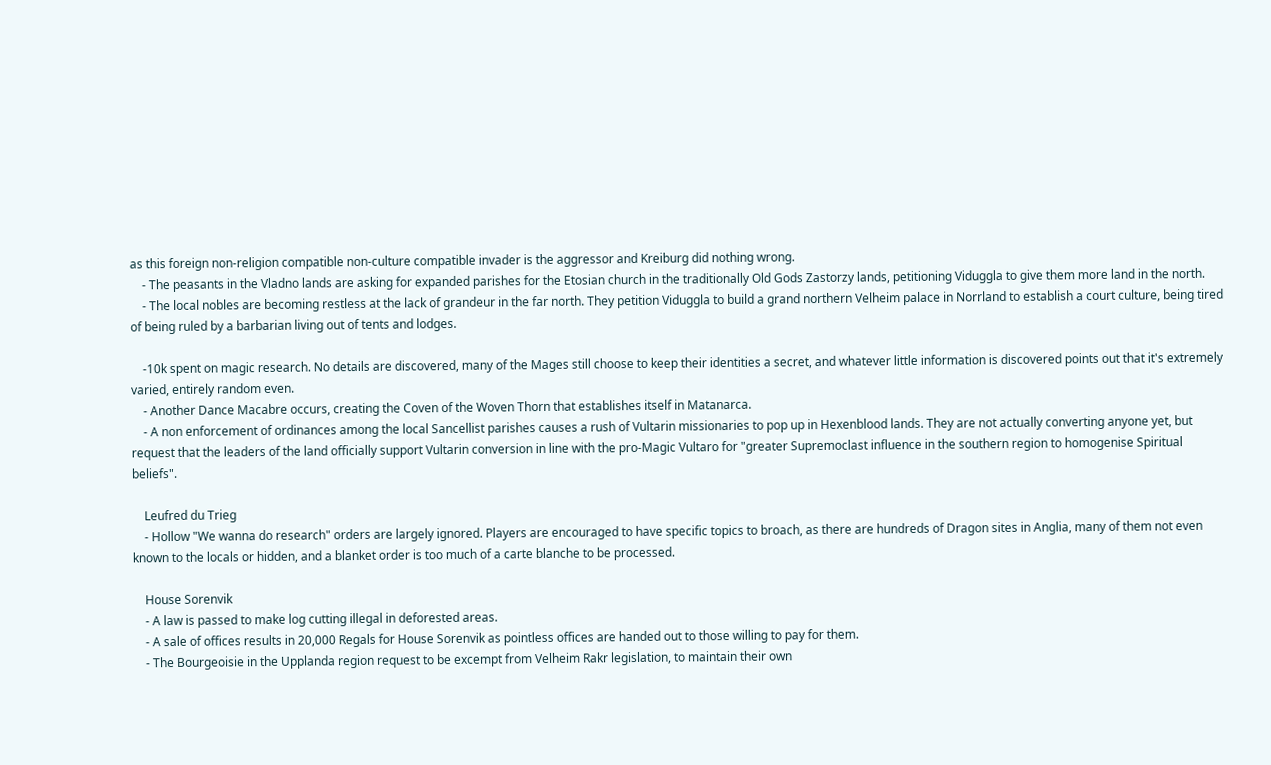as this foreign non-religion compatible non-culture compatible invader is the aggressor and Kreiburg did nothing wrong.
    - The peasants in the Vladno lands are asking for expanded parishes for the Etosian church in the traditionally Old Gods Zastorzy lands, petitioning Viduggla to give them more land in the north.
    - The local nobles are becoming restless at the lack of grandeur in the far north. They petition Viduggla to build a grand northern Velheim palace in Norrland to establish a court culture, being tired of being ruled by a barbarian living out of tents and lodges.

    -10k spent on magic research. No details are discovered, many of the Mages still choose to keep their identities a secret, and whatever little information is discovered points out that it's extremely varied, entirely random even.
    - Another Dance Macabre occurs, creating the Coven of the Woven Thorn that establishes itself in Matanarca.
    - A non enforcement of ordinances among the local Sancellist parishes causes a rush of Vultarin missionaries to pop up in Hexenblood lands. They are not actually converting anyone yet, but request that the leaders of the land officially support Vultarin conversion in line with the pro-Magic Vultaro for "greater Supremoclast influence in the southern region to homogenise Spiritual beliefs".

    Leufred du Trieg
    - Hollow "We wanna do research" orders are largely ignored. Players are encouraged to have specific topics to broach, as there are hundreds of Dragon sites in Anglia, many of them not even known to the locals or hidden, and a blanket order is too much of a carte blanche to be processed.

    House Sorenvik
    - A law is passed to make log cutting illegal in deforested areas.
    - A sale of offices results in 20,000 Regals for House Sorenvik as pointless offices are handed out to those willing to pay for them.
    - The Bourgeoisie in the Upplanda region request to be excempt from Velheim Rakr legislation, to maintain their own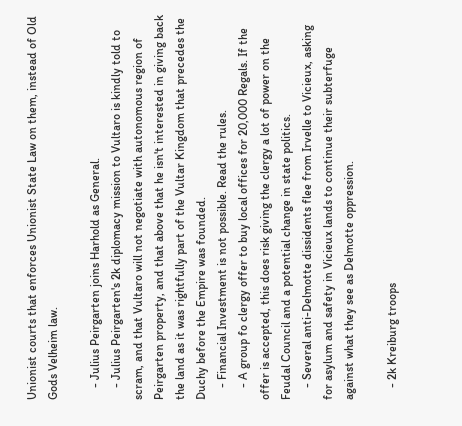Unionist courts that enforces Unionist State Law on them, instead of Old Gods Velheim law.

    - Julius Peirgarten joins Harhold as General.
    - Julius Peirgarten's 2k diplomacy mission to Vultaro is kindly told to scram, and that Vultaro will not negotiate with autonomous region of Peirgarten property, and that above that he isn't interested in giving back the land as it was rightfully part of the Vultar Kingdom that precedes the Duchy before the Empire was founded.
    - Financial Investment is not possible. Read the rules.
    - A group fo clergy offer to buy local offices for 20,000 Regals. If the offer is accepted, this does risk giving the clergy a lot of power on the Feudal Council and a potential change in state politics.
    - Several anti-Delmotte dissidents flee from Irvelle to Vicieux, asking for asylum and safety in Vicieux lands to continue their subterfuge against what they see as Delmotte oppression.

    - 2k Kreiburg troops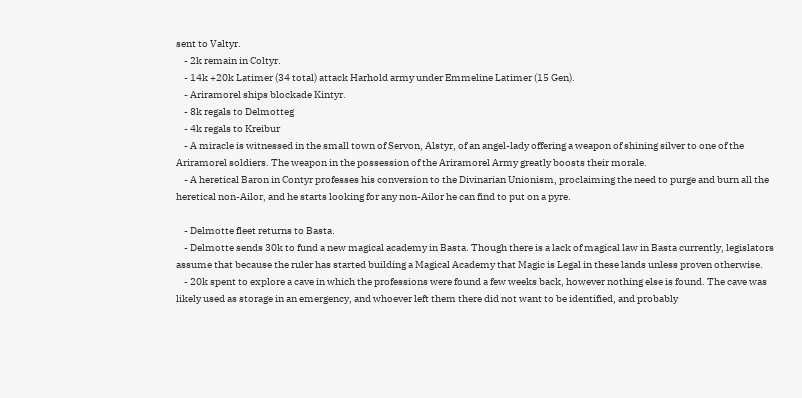sent to Valtyr.
    - 2k remain in Coltyr.
    - 14k +20k Latimer (34 total) attack Harhold army under Emmeline Latimer (15 Gen).
    - Ariramorel ships blockade Kintyr.
    - 8k regals to Delmotteg
    - 4k regals to Kreibur
    - A miracle is witnessed in the small town of Servon, Alstyr, of an angel-lady offering a weapon of shining silver to one of the Ariramorel soldiers. The weapon in the possession of the Ariramorel Army greatly boosts their morale.
    - A heretical Baron in Contyr professes his conversion to the Divinarian Unionism, proclaiming the need to purge and burn all the heretical non-Ailor, and he starts looking for any non-Ailor he can find to put on a pyre.

    - Delmotte fleet returns to Basta.
    - Delmotte sends 30k to fund a new magical academy in Basta. Though there is a lack of magical law in Basta currently, legislators assume that because the ruler has started building a Magical Academy that Magic is Legal in these lands unless proven otherwise.
    - 20k spent to explore a cave in which the professions were found a few weeks back, however nothing else is found. The cave was likely used as storage in an emergency, and whoever left them there did not want to be identified, and probably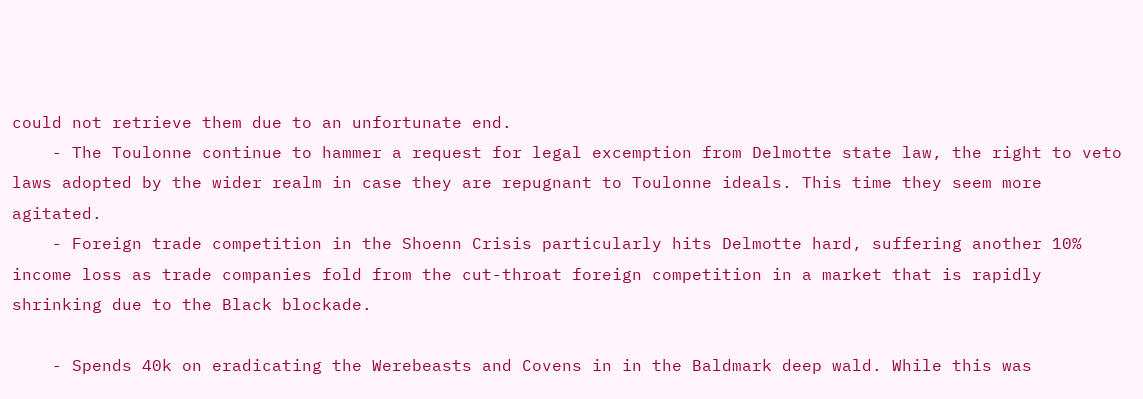could not retrieve them due to an unfortunate end.
    - The Toulonne continue to hammer a request for legal excemption from Delmotte state law, the right to veto laws adopted by the wider realm in case they are repugnant to Toulonne ideals. This time they seem more agitated.
    - Foreign trade competition in the Shoenn Crisis particularly hits Delmotte hard, suffering another 10% income loss as trade companies fold from the cut-throat foreign competition in a market that is rapidly shrinking due to the Black blockade.

    - Spends 40k on eradicating the Werebeasts and Covens in in the Baldmark deep wald. While this was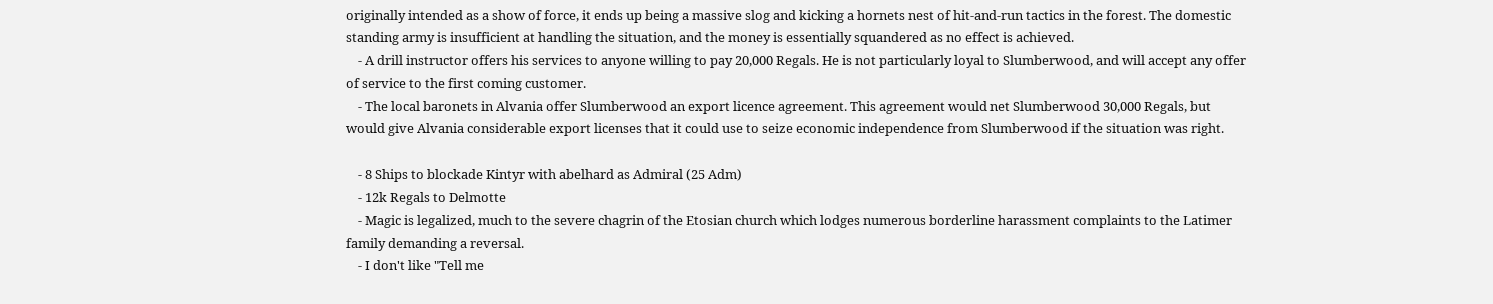originally intended as a show of force, it ends up being a massive slog and kicking a hornets nest of hit-and-run tactics in the forest. The domestic standing army is insufficient at handling the situation, and the money is essentially squandered as no effect is achieved.
    - A drill instructor offers his services to anyone willing to pay 20,000 Regals. He is not particularly loyal to Slumberwood, and will accept any offer of service to the first coming customer.
    - The local baronets in Alvania offer Slumberwood an export licence agreement. This agreement would net Slumberwood 30,000 Regals, but would give Alvania considerable export licenses that it could use to seize economic independence from Slumberwood if the situation was right.

    - 8 Ships to blockade Kintyr with abelhard as Admiral (25 Adm)
    - 12k Regals to Delmotte
    - Magic is legalized, much to the severe chagrin of the Etosian church which lodges numerous borderline harassment complaints to the Latimer family demanding a reversal.
    - I don't like "Tell me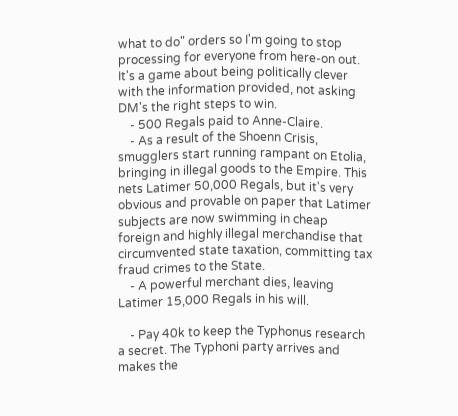what to do" orders so I'm going to stop processing for everyone from here-on out. It's a game about being politically clever with the information provided, not asking DM's the right steps to win.
    - 500 Regals paid to Anne-Claire.
    - As a result of the Shoenn Crisis, smugglers start running rampant on Etolia, bringing in illegal goods to the Empire. This nets Latimer 50,000 Regals, but it's very obvious and provable on paper that Latimer subjects are now swimming in cheap foreign and highly illegal merchandise that circumvented state taxation, committing tax fraud crimes to the State.
    - A powerful merchant dies, leaving Latimer 15,000 Regals in his will.

    - Pay 40k to keep the Typhonus research a secret. The Typhoni party arrives and makes the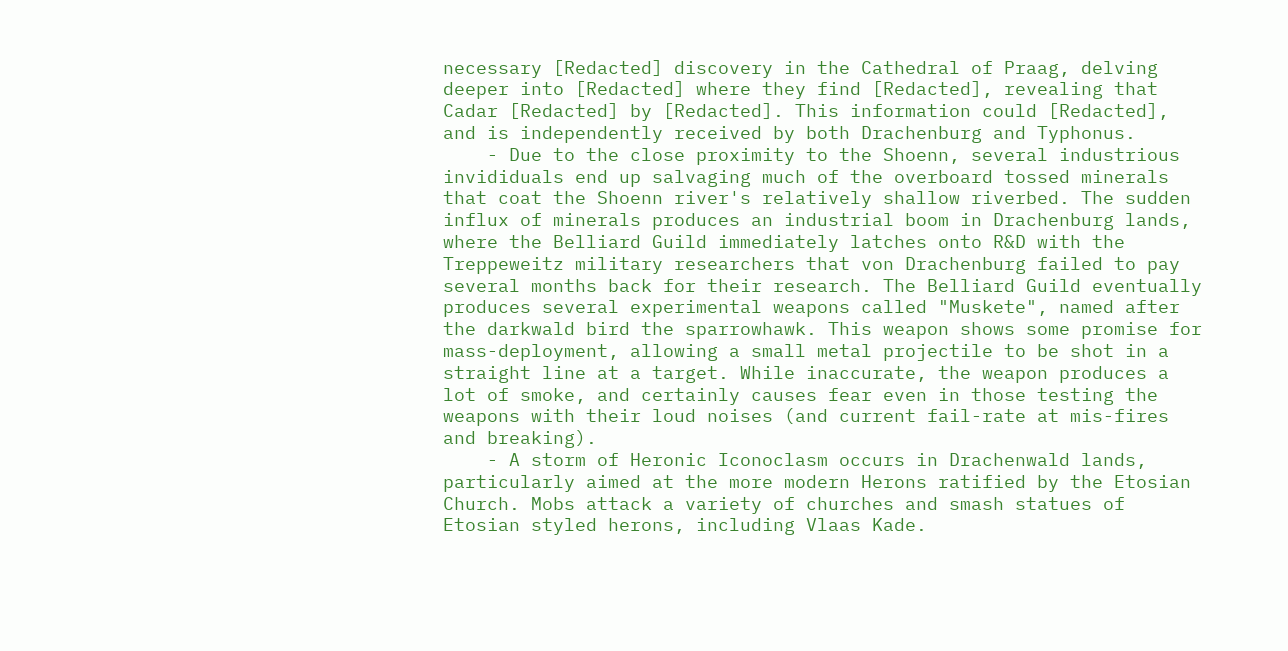necessary [Redacted] discovery in the Cathedral of Praag, delving deeper into [Redacted] where they find [Redacted], revealing that Cadar [Redacted] by [Redacted]. This information could [Redacted], and is independently received by both Drachenburg and Typhonus.
    - Due to the close proximity to the Shoenn, several industrious invididuals end up salvaging much of the overboard tossed minerals that coat the Shoenn river's relatively shallow riverbed. The sudden influx of minerals produces an industrial boom in Drachenburg lands, where the Belliard Guild immediately latches onto R&D with the Treppeweitz military researchers that von Drachenburg failed to pay several months back for their research. The Belliard Guild eventually produces several experimental weapons called "Muskete", named after the darkwald bird the sparrowhawk. This weapon shows some promise for mass-deployment, allowing a small metal projectile to be shot in a straight line at a target. While inaccurate, the weapon produces a lot of smoke, and certainly causes fear even in those testing the weapons with their loud noises (and current fail-rate at mis-fires and breaking).
    - A storm of Heronic Iconoclasm occurs in Drachenwald lands, particularly aimed at the more modern Herons ratified by the Etosian Church. Mobs attack a variety of churches and smash statues of Etosian styled herons, including Vlaas Kade.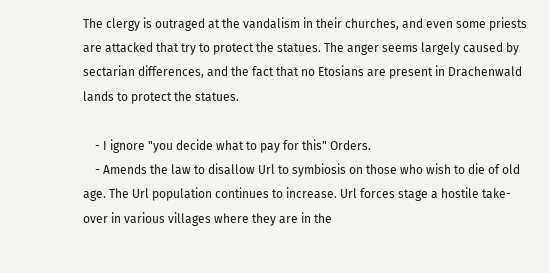The clergy is outraged at the vandalism in their churches, and even some priests are attacked that try to protect the statues. The anger seems largely caused by sectarian differences, and the fact that no Etosians are present in Drachenwald lands to protect the statues.

    - I ignore "you decide what to pay for this" Orders.
    - Amends the law to disallow Url to symbiosis on those who wish to die of old age. The Url population continues to increase. Url forces stage a hostile take-over in various villages where they are in the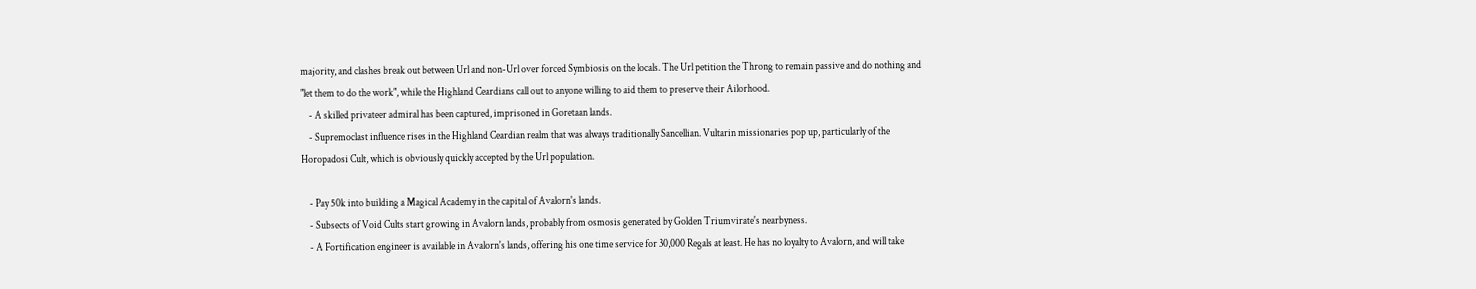majority, and clashes break out between Url and non-Url over forced Symbiosis on the locals. The Url petition the Throng to remain passive and do nothing and "let them to do the work", while the Highland Ceardians call out to anyone willing to aid them to preserve their Ailorhood.
    - A skilled privateer admiral has been captured, imprisoned in Goretaan lands.
    - Supremoclast influence rises in the Highland Ceardian realm that was always traditionally Sancellian. Vultarin missionaries pop up, particularly of the Horopadosi Cult, which is obviously quickly accepted by the Url population.

    - Pay 50k into building a Magical Academy in the capital of Avalorn's lands.
    - Subsects of Void Cults start growing in Avalorn lands, probably from osmosis generated by Golden Triumvirate's nearbyness.
    - A Fortification engineer is available in Avalorn's lands, offering his one time service for 30,000 Regals at least. He has no loyalty to Avalorn, and will take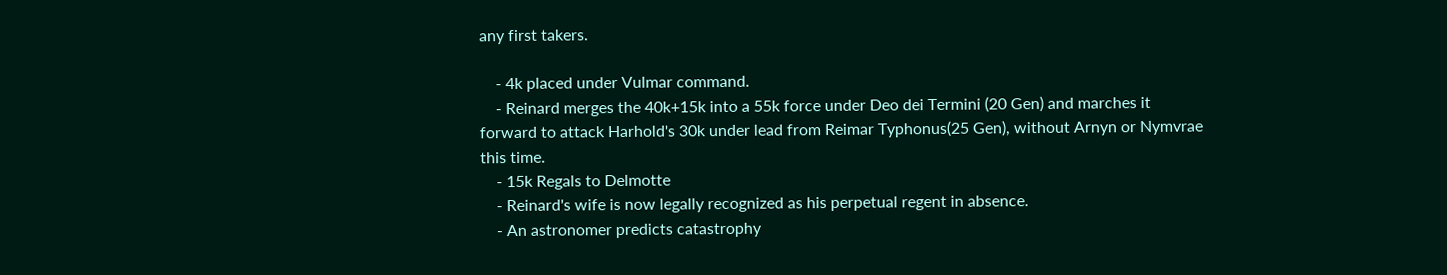any first takers.

    - 4k placed under Vulmar command.
    - Reinard merges the 40k+15k into a 55k force under Deo dei Termini (20 Gen) and marches it forward to attack Harhold's 30k under lead from Reimar Typhonus(25 Gen), without Arnyn or Nymvrae this time.
    - 15k Regals to Delmotte
    - Reinard's wife is now legally recognized as his perpetual regent in absence.
    - An astronomer predicts catastrophy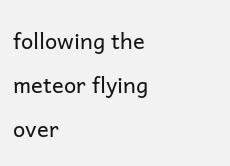following the meteor flying over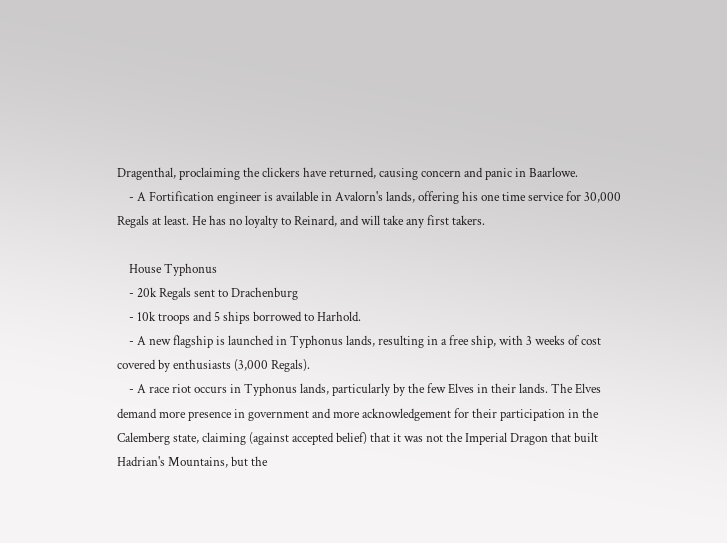Dragenthal, proclaiming the clickers have returned, causing concern and panic in Baarlowe.
    - A Fortification engineer is available in Avalorn's lands, offering his one time service for 30,000 Regals at least. He has no loyalty to Reinard, and will take any first takers.

    House Typhonus
    - 20k Regals sent to Drachenburg
    - 10k troops and 5 ships borrowed to Harhold.
    - A new flagship is launched in Typhonus lands, resulting in a free ship, with 3 weeks of cost covered by enthusiasts (3,000 Regals).
    - A race riot occurs in Typhonus lands, particularly by the few Elves in their lands. The Elves demand more presence in government and more acknowledgement for their participation in the Calemberg state, claiming (against accepted belief) that it was not the Imperial Dragon that built Hadrian's Mountains, but the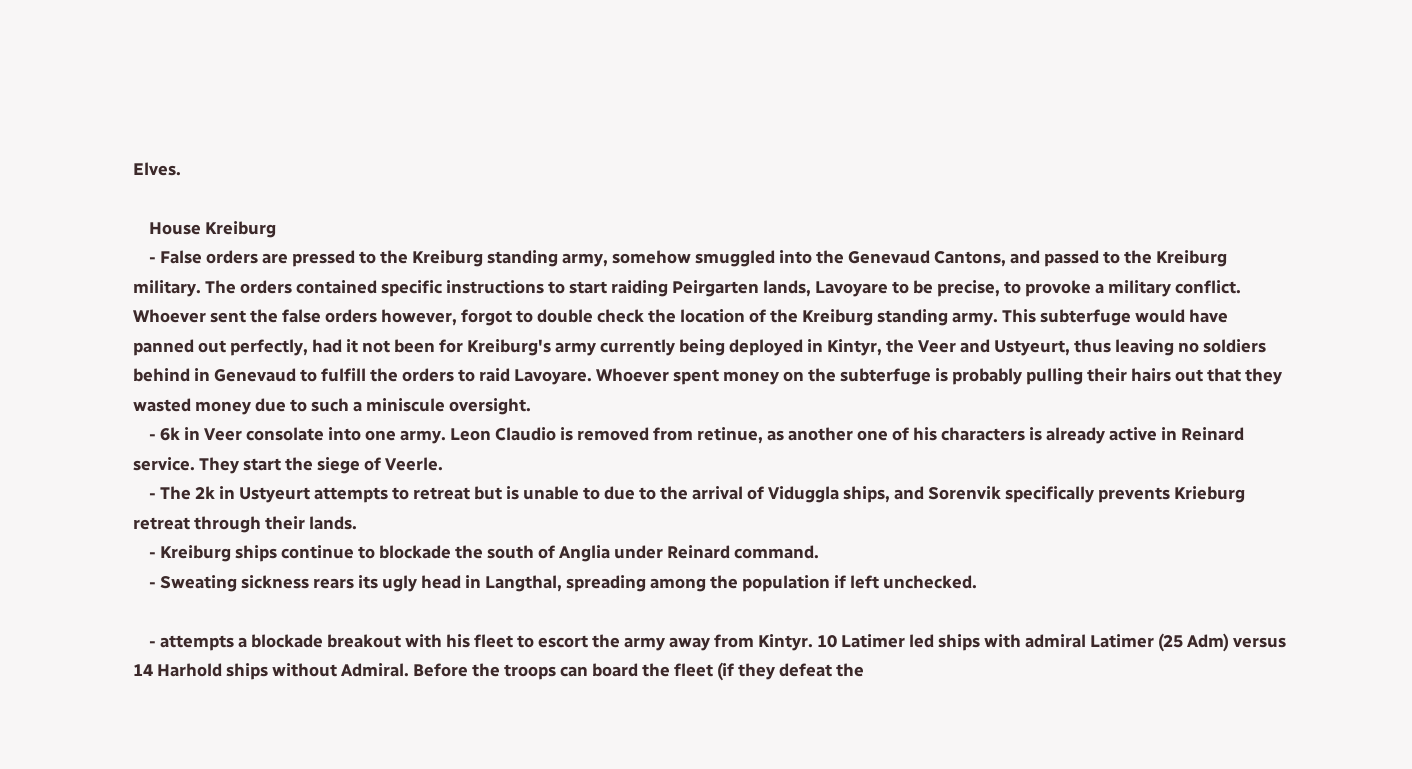Elves.

    House Kreiburg
    - False orders are pressed to the Kreiburg standing army, somehow smuggled into the Genevaud Cantons, and passed to the Kreiburg military. The orders contained specific instructions to start raiding Peirgarten lands, Lavoyare to be precise, to provoke a military conflict. Whoever sent the false orders however, forgot to double check the location of the Kreiburg standing army. This subterfuge would have panned out perfectly, had it not been for Kreiburg's army currently being deployed in Kintyr, the Veer and Ustyeurt, thus leaving no soldiers behind in Genevaud to fulfill the orders to raid Lavoyare. Whoever spent money on the subterfuge is probably pulling their hairs out that they wasted money due to such a miniscule oversight.
    - 6k in Veer consolate into one army. Leon Claudio is removed from retinue, as another one of his characters is already active in Reinard service. They start the siege of Veerle.
    - The 2k in Ustyeurt attempts to retreat but is unable to due to the arrival of Viduggla ships, and Sorenvik specifically prevents Krieburg retreat through their lands.
    - Kreiburg ships continue to blockade the south of Anglia under Reinard command.
    - Sweating sickness rears its ugly head in Langthal, spreading among the population if left unchecked.

    - attempts a blockade breakout with his fleet to escort the army away from Kintyr. 10 Latimer led ships with admiral Latimer (25 Adm) versus 14 Harhold ships without Admiral. Before the troops can board the fleet (if they defeat the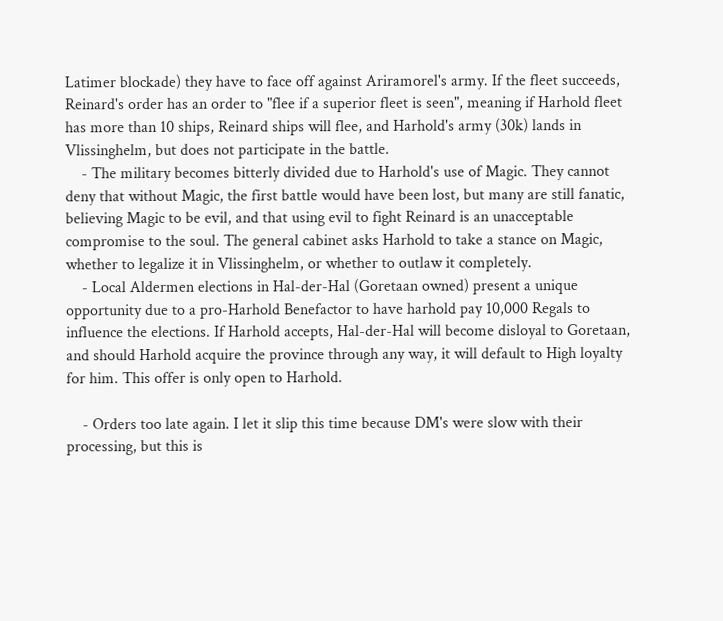Latimer blockade) they have to face off against Ariramorel's army. If the fleet succeeds, Reinard's order has an order to "flee if a superior fleet is seen", meaning if Harhold fleet has more than 10 ships, Reinard ships will flee, and Harhold's army (30k) lands in Vlissinghelm, but does not participate in the battle.
    - The military becomes bitterly divided due to Harhold's use of Magic. They cannot deny that without Magic, the first battle would have been lost, but many are still fanatic, believing Magic to be evil, and that using evil to fight Reinard is an unacceptable compromise to the soul. The general cabinet asks Harhold to take a stance on Magic, whether to legalize it in Vlissinghelm, or whether to outlaw it completely.
    - Local Aldermen elections in Hal-der-Hal (Goretaan owned) present a unique opportunity due to a pro-Harhold Benefactor to have harhold pay 10,000 Regals to influence the elections. If Harhold accepts, Hal-der-Hal will become disloyal to Goretaan, and should Harhold acquire the province through any way, it will default to High loyalty for him. This offer is only open to Harhold.

    - Orders too late again. I let it slip this time because DM's were slow with their processing, but this is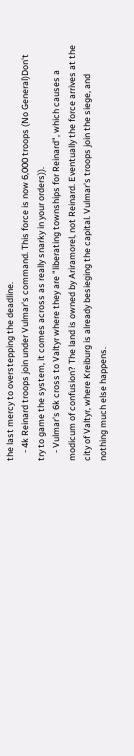the last mercy to overstepping the deadline.
    - 4k Reinard troops join under Vulmar's command. This force is now 6,000 troops (No General)Don't try to game the system, it comes across as really snarky in your orders)).
    - Vulmar's 6k cross to Valtyr where they are "liberating townships for Reinard", which causes a modicum of confusion? The land is owned by Ariramorel, not Reinard. Eventually the force arrives at the city of Valtyr, where Kreiburg is already besieging the capital. Vulmar's troops join the siege, and nothing much else happens.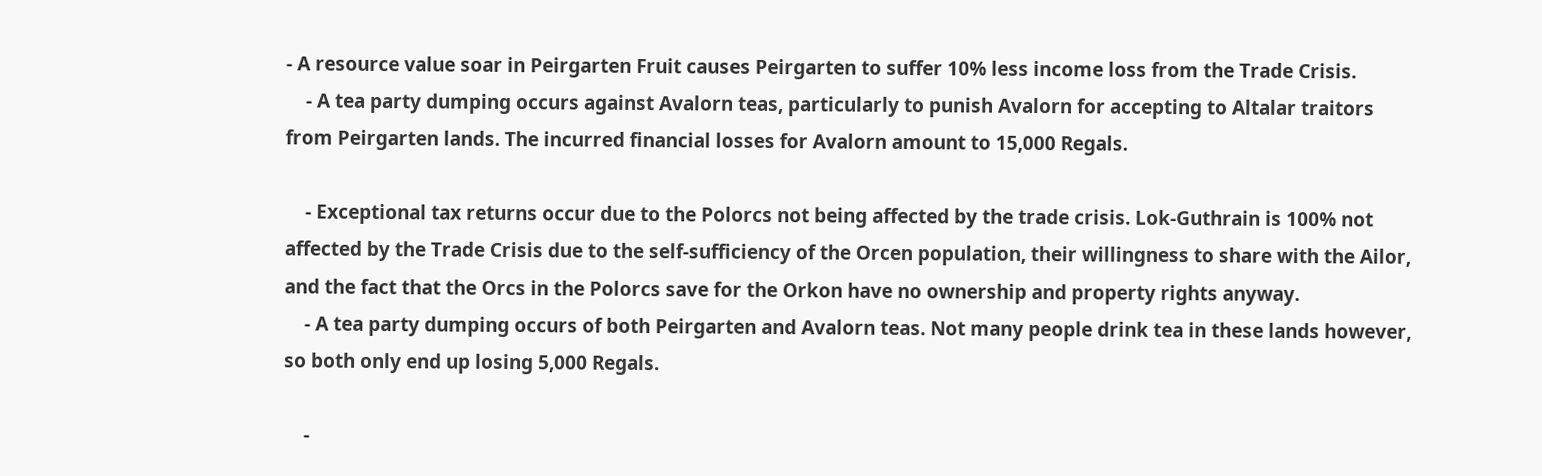- A resource value soar in Peirgarten Fruit causes Peirgarten to suffer 10% less income loss from the Trade Crisis.
    - A tea party dumping occurs against Avalorn teas, particularly to punish Avalorn for accepting to Altalar traitors from Peirgarten lands. The incurred financial losses for Avalorn amount to 15,000 Regals.

    - Exceptional tax returns occur due to the Polorcs not being affected by the trade crisis. Lok-Guthrain is 100% not affected by the Trade Crisis due to the self-sufficiency of the Orcen population, their willingness to share with the Ailor, and the fact that the Orcs in the Polorcs save for the Orkon have no ownership and property rights anyway.
    - A tea party dumping occurs of both Peirgarten and Avalorn teas. Not many people drink tea in these lands however, so both only end up losing 5,000 Regals.

    -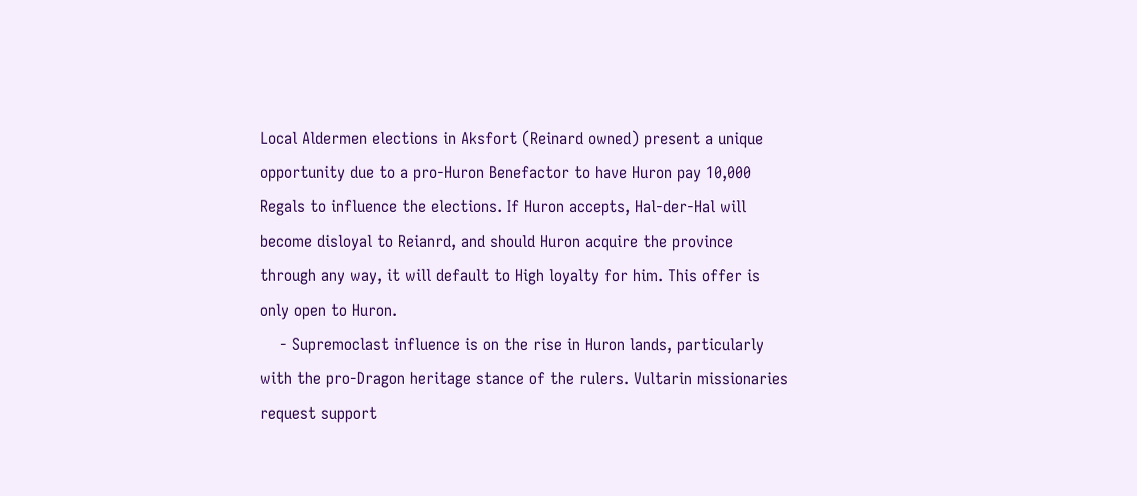Local Aldermen elections in Aksfort (Reinard owned) present a unique opportunity due to a pro-Huron Benefactor to have Huron pay 10,000 Regals to influence the elections. If Huron accepts, Hal-der-Hal will become disloyal to Reianrd, and should Huron acquire the province through any way, it will default to High loyalty for him. This offer is only open to Huron.
    - Supremoclast influence is on the rise in Huron lands, particularly with the pro-Dragon heritage stance of the rulers. Vultarin missionaries request support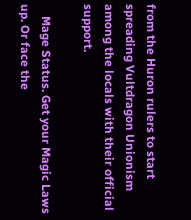from the Huron rulers to start spreading Vultdragon Unionism among the locals with their official support.

    Mage Status. Get your Magic Laws up. Or face the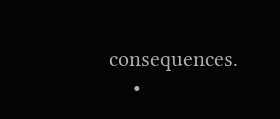consequences.
    •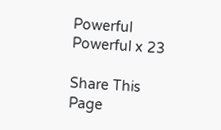Powerful Powerful x 23

Share This Page